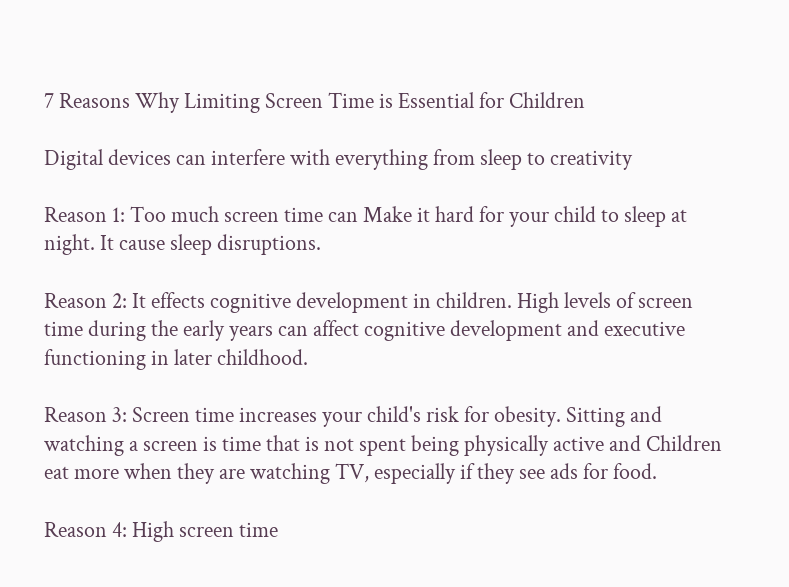7 Reasons Why Limiting Screen Time is Essential for Children

Digital devices can interfere with everything from sleep to creativity

Reason 1: Too much screen time can Make it hard for your child to sleep at night. It cause sleep disruptions.

Reason 2: It effects cognitive development in children. High levels of screen time during the early years can affect cognitive development and executive functioning in later childhood.

Reason 3: Screen time increases your child's risk for obesity. Sitting and watching a screen is time that is not spent being physically active and Children eat more when they are watching TV, especially if they see ads for food.

Reason 4: High screen time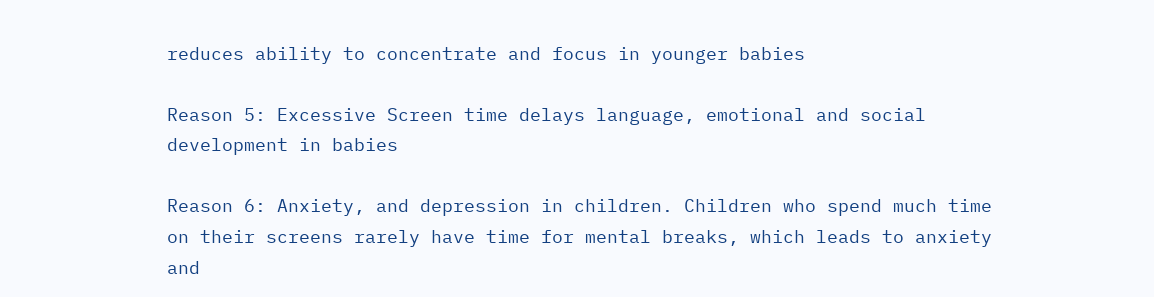reduces ability to concentrate and focus in younger babies

Reason 5: Excessive Screen time delays language, emotional and social development in babies

Reason 6: Anxiety, and depression in children. Children who spend much time on their screens rarely have time for mental breaks, which leads to anxiety and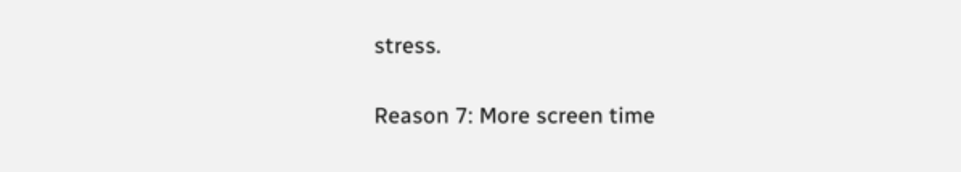stress.

Reason 7: More screen time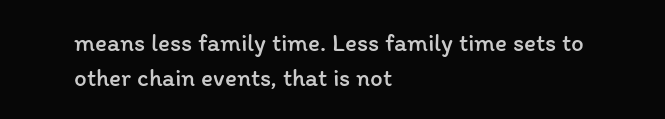means less family time. Less family time sets to other chain events, that is not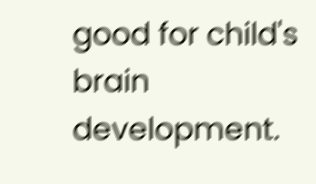good for child's brain development.